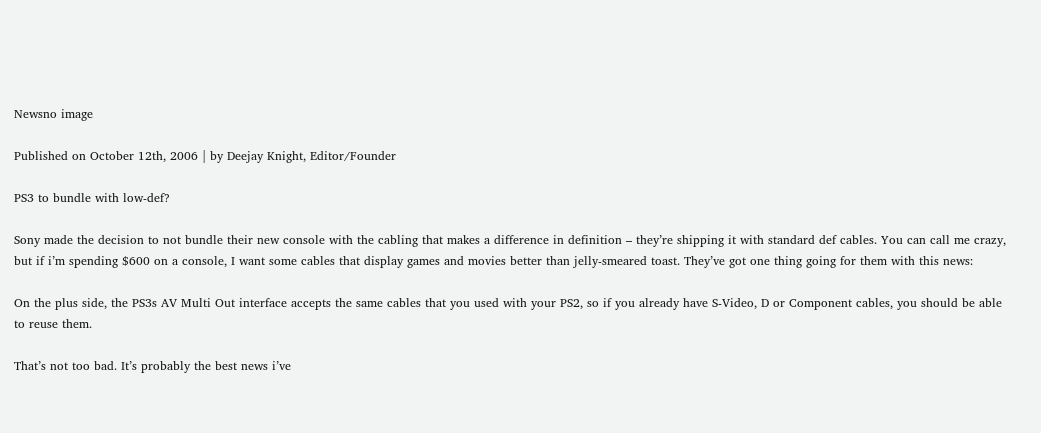Newsno image

Published on October 12th, 2006 | by Deejay Knight, Editor/Founder

PS3 to bundle with low-def?

Sony made the decision to not bundle their new console with the cabling that makes a difference in definition – they’re shipping it with standard def cables. You can call me crazy, but if i’m spending $600 on a console, I want some cables that display games and movies better than jelly-smeared toast. They’ve got one thing going for them with this news:

On the plus side, the PS3s AV Multi Out interface accepts the same cables that you used with your PS2, so if you already have S-Video, D or Component cables, you should be able to reuse them.

That’s not too bad. It’s probably the best news i’ve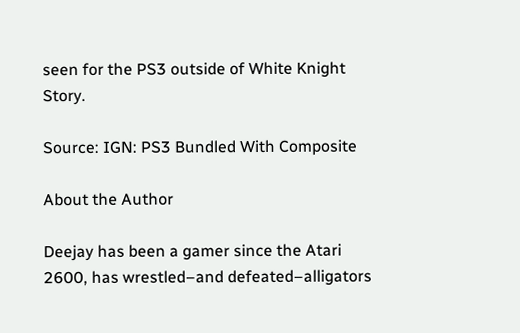seen for the PS3 outside of White Knight Story.

Source: IGN: PS3 Bundled With Composite

About the Author

Deejay has been a gamer since the Atari 2600, has wrestled–and defeated–alligators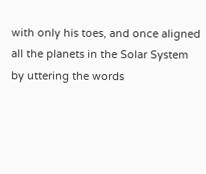with only his toes, and once aligned all the planets in the Solar System by uttering the words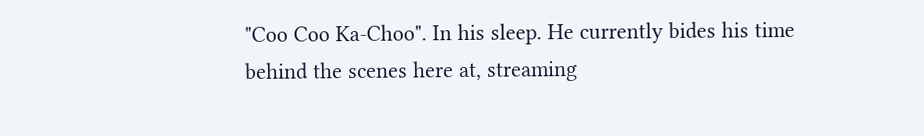"Coo Coo Ka-Choo". In his sleep. He currently bides his time behind the scenes here at, streaming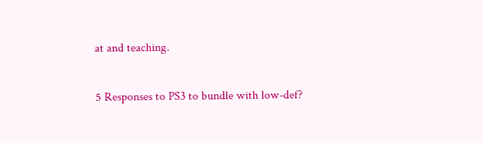at and teaching.

5 Responses to PS3 to bundle with low-def?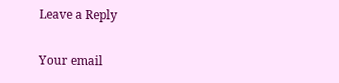Leave a Reply

Your email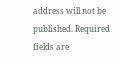address will not be published. Required fields are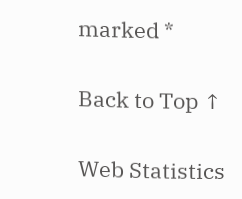marked *

Back to Top ↑

Web Statistics